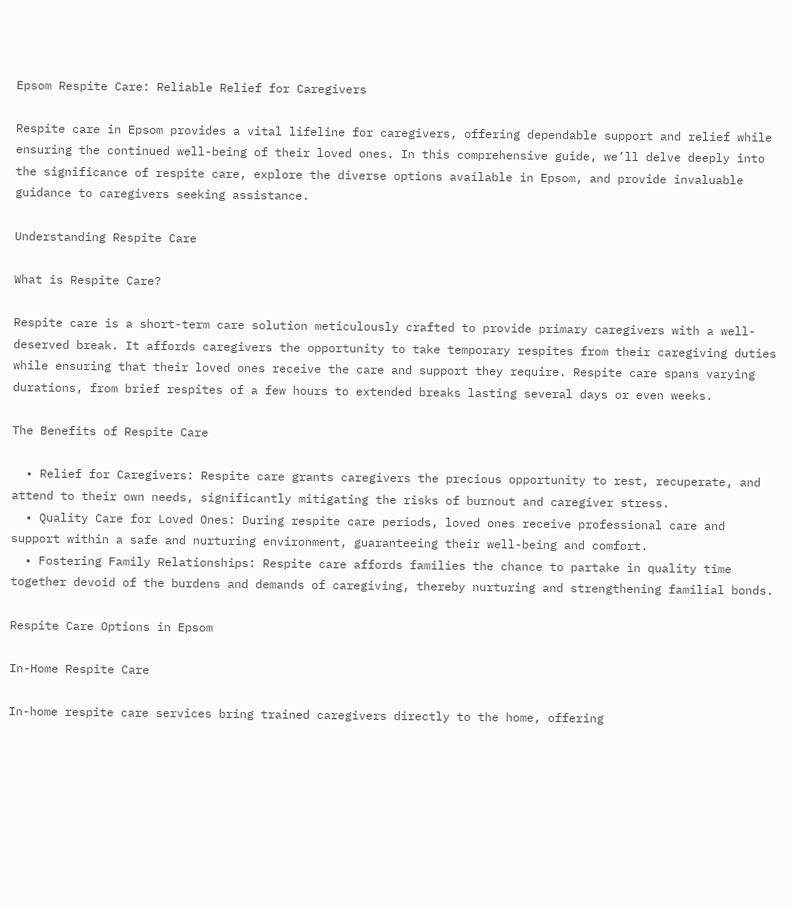Epsom Respite Care: Reliable Relief for Caregivers

Respite care in Epsom provides a vital lifeline for caregivers, offering dependable support and relief while ensuring the continued well-being of their loved ones. In this comprehensive guide, we’ll delve deeply into the significance of respite care, explore the diverse options available in Epsom, and provide invaluable guidance to caregivers seeking assistance.

Understanding Respite Care

What is Respite Care?

Respite care is a short-term care solution meticulously crafted to provide primary caregivers with a well-deserved break. It affords caregivers the opportunity to take temporary respites from their caregiving duties while ensuring that their loved ones receive the care and support they require. Respite care spans varying durations, from brief respites of a few hours to extended breaks lasting several days or even weeks.

The Benefits of Respite Care

  • Relief for Caregivers: Respite care grants caregivers the precious opportunity to rest, recuperate, and attend to their own needs, significantly mitigating the risks of burnout and caregiver stress.
  • Quality Care for Loved Ones: During respite care periods, loved ones receive professional care and support within a safe and nurturing environment, guaranteeing their well-being and comfort.
  • Fostering Family Relationships: Respite care affords families the chance to partake in quality time together devoid of the burdens and demands of caregiving, thereby nurturing and strengthening familial bonds.

Respite Care Options in Epsom

In-Home Respite Care

In-home respite care services bring trained caregivers directly to the home, offering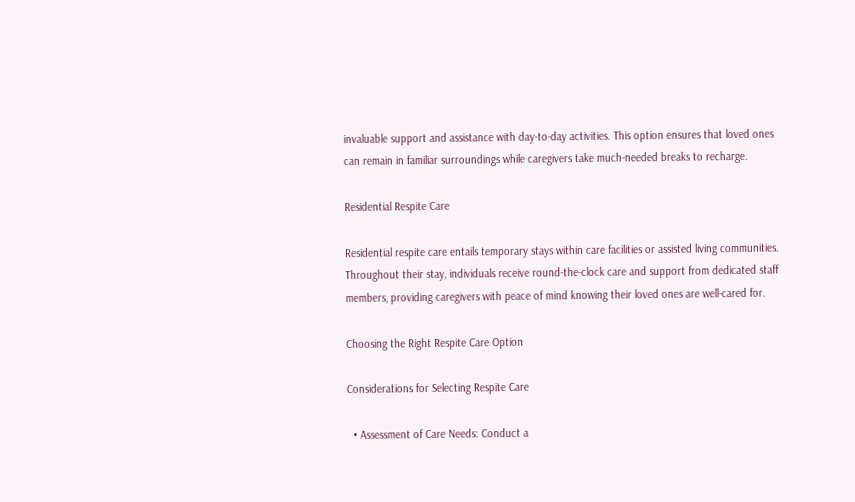invaluable support and assistance with day-to-day activities. This option ensures that loved ones can remain in familiar surroundings while caregivers take much-needed breaks to recharge.

Residential Respite Care

Residential respite care entails temporary stays within care facilities or assisted living communities. Throughout their stay, individuals receive round-the-clock care and support from dedicated staff members, providing caregivers with peace of mind knowing their loved ones are well-cared for.

Choosing the Right Respite Care Option

Considerations for Selecting Respite Care

  • Assessment of Care Needs: Conduct a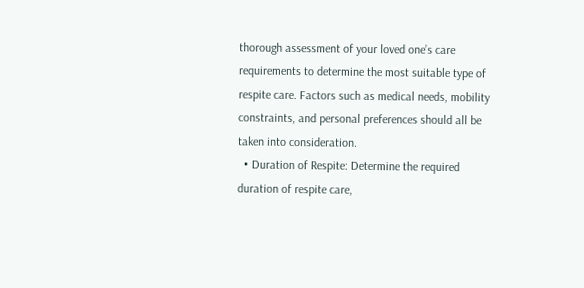thorough assessment of your loved one’s care requirements to determine the most suitable type of respite care. Factors such as medical needs, mobility constraints, and personal preferences should all be taken into consideration.
  • Duration of Respite: Determine the required duration of respite care,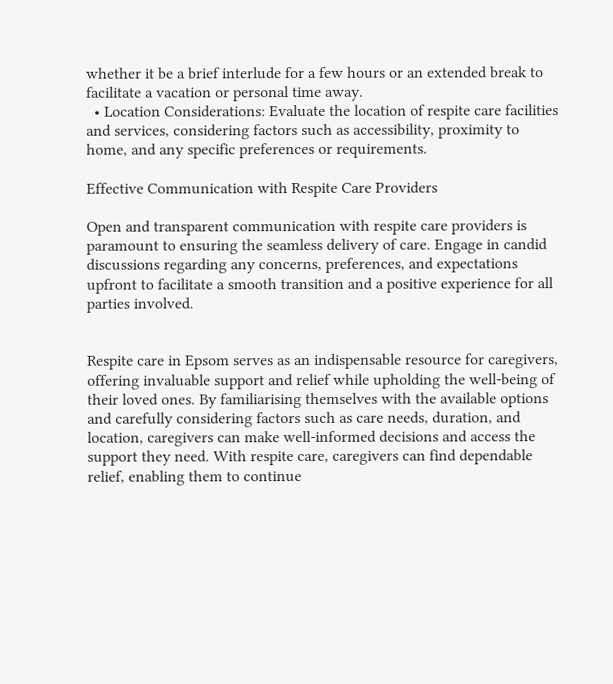whether it be a brief interlude for a few hours or an extended break to facilitate a vacation or personal time away.
  • Location Considerations: Evaluate the location of respite care facilities and services, considering factors such as accessibility, proximity to home, and any specific preferences or requirements.

Effective Communication with Respite Care Providers

Open and transparent communication with respite care providers is paramount to ensuring the seamless delivery of care. Engage in candid discussions regarding any concerns, preferences, and expectations upfront to facilitate a smooth transition and a positive experience for all parties involved.


Respite care in Epsom serves as an indispensable resource for caregivers, offering invaluable support and relief while upholding the well-being of their loved ones. By familiarising themselves with the available options and carefully considering factors such as care needs, duration, and location, caregivers can make well-informed decisions and access the support they need. With respite care, caregivers can find dependable relief, enabling them to continue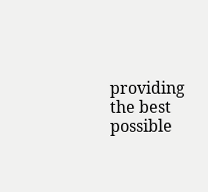providing the best possible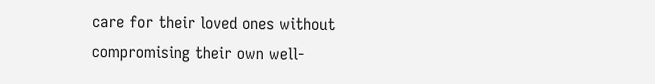care for their loved ones without compromising their own well-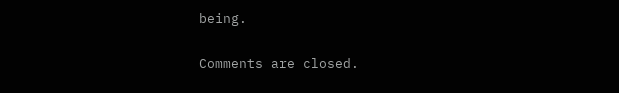being.

Comments are closed.